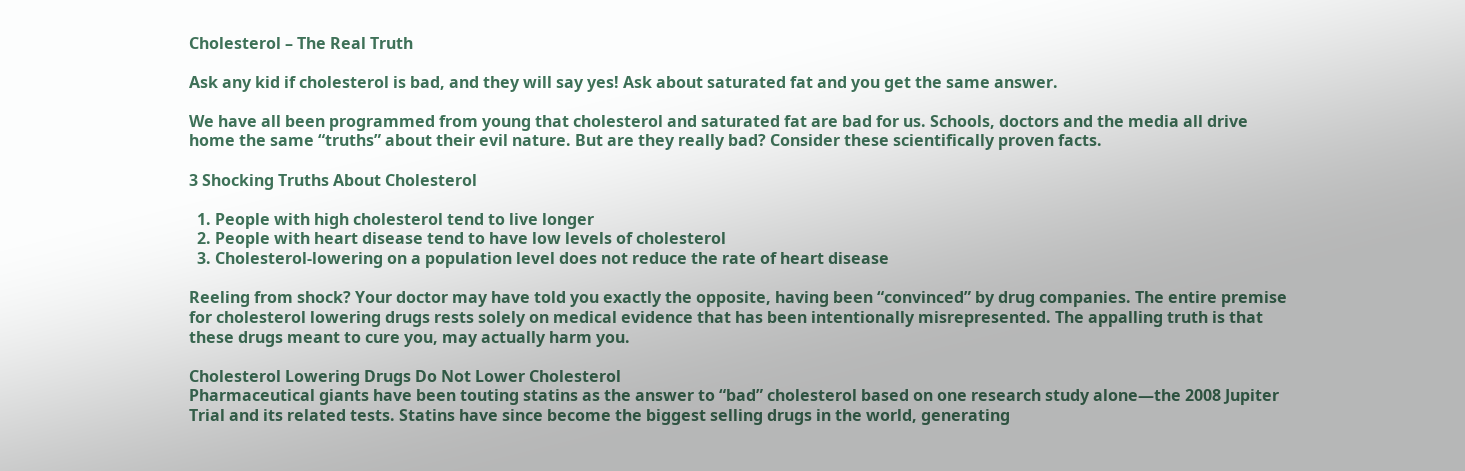Cholesterol – The Real Truth

Ask any kid if cholesterol is bad, and they will say yes! Ask about saturated fat and you get the same answer.

We have all been programmed from young that cholesterol and saturated fat are bad for us. Schools, doctors and the media all drive home the same “truths” about their evil nature. But are they really bad? Consider these scientifically proven facts.

3 Shocking Truths About Cholesterol

  1. People with high cholesterol tend to live longer
  2. People with heart disease tend to have low levels of cholesterol
  3. Cholesterol-lowering on a population level does not reduce the rate of heart disease

Reeling from shock? Your doctor may have told you exactly the opposite, having been “convinced” by drug companies. The entire premise for cholesterol lowering drugs rests solely on medical evidence that has been intentionally misrepresented. The appalling truth is that these drugs meant to cure you, may actually harm you.

Cholesterol Lowering Drugs Do Not Lower Cholesterol
Pharmaceutical giants have been touting statins as the answer to “bad” cholesterol based on one research study alone—the 2008 Jupiter Trial and its related tests. Statins have since become the biggest selling drugs in the world, generating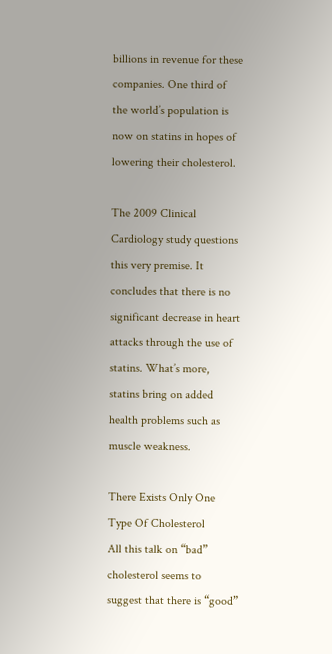billions in revenue for these companies. One third of the world’s population is now on statins in hopes of lowering their cholesterol.

The 2009 Clinical Cardiology study questions this very premise. It concludes that there is no significant decrease in heart attacks through the use of statins. What’s more, statins bring on added health problems such as muscle weakness.

There Exists Only One Type Of Cholesterol
All this talk on “bad” cholesterol seems to suggest that there is “good”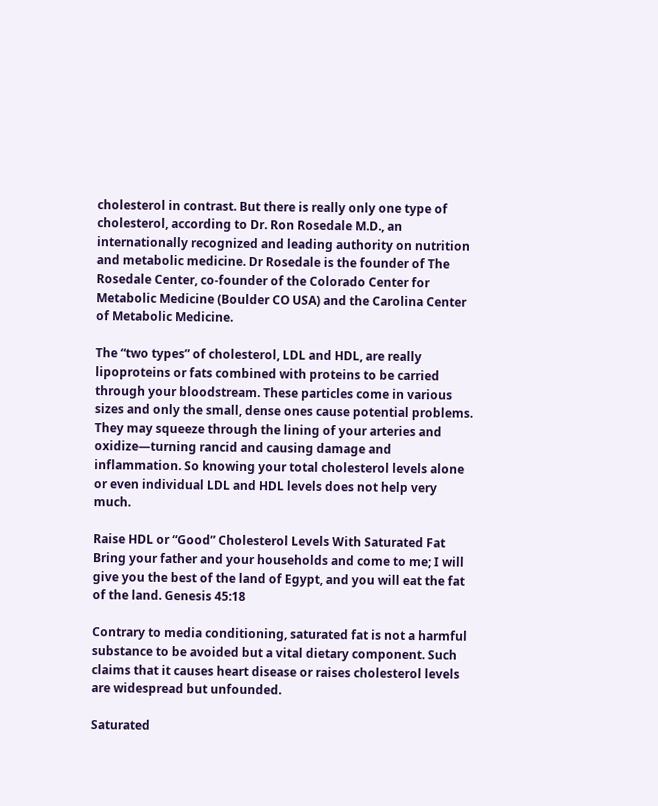cholesterol in contrast. But there is really only one type of cholesterol, according to Dr. Ron Rosedale M.D., an internationally recognized and leading authority on nutrition and metabolic medicine. Dr Rosedale is the founder of The Rosedale Center, co-founder of the Colorado Center for Metabolic Medicine (Boulder CO USA) and the Carolina Center of Metabolic Medicine.

The “two types” of cholesterol, LDL and HDL, are really lipoproteins or fats combined with proteins to be carried through your bloodstream. These particles come in various sizes and only the small, dense ones cause potential problems. They may squeeze through the lining of your arteries and oxidize—turning rancid and causing damage and inflammation. So knowing your total cholesterol levels alone or even individual LDL and HDL levels does not help very much.

Raise HDL or “Good” Cholesterol Levels With Saturated Fat
Bring your father and your households and come to me; I will give you the best of the land of Egypt, and you will eat the fat of the land. Genesis 45:18

Contrary to media conditioning, saturated fat is not a harmful substance to be avoided but a vital dietary component. Such claims that it causes heart disease or raises cholesterol levels are widespread but unfounded.

Saturated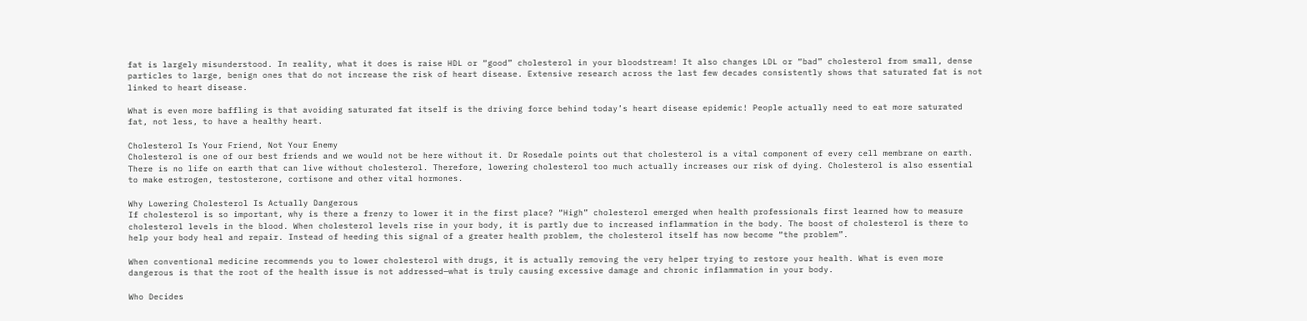fat is largely misunderstood. In reality, what it does is raise HDL or “good” cholesterol in your bloodstream! It also changes LDL or “bad” cholesterol from small, dense particles to large, benign ones that do not increase the risk of heart disease. Extensive research across the last few decades consistently shows that saturated fat is not linked to heart disease.

What is even more baffling is that avoiding saturated fat itself is the driving force behind today’s heart disease epidemic! People actually need to eat more saturated fat, not less, to have a healthy heart.

Cholesterol Is Your Friend, Not Your Enemy
Cholesterol is one of our best friends and we would not be here without it. Dr Rosedale points out that cholesterol is a vital component of every cell membrane on earth. There is no life on earth that can live without cholesterol. Therefore, lowering cholesterol too much actually increases our risk of dying. Cholesterol is also essential to make estrogen, testosterone, cortisone and other vital hormones.

Why Lowering Cholesterol Is Actually Dangerous
If cholesterol is so important, why is there a frenzy to lower it in the first place? “High” cholesterol emerged when health professionals first learned how to measure cholesterol levels in the blood. When cholesterol levels rise in your body, it is partly due to increased inflammation in the body. The boost of cholesterol is there to help your body heal and repair. Instead of heeding this signal of a greater health problem, the cholesterol itself has now become “the problem”.

When conventional medicine recommends you to lower cholesterol with drugs, it is actually removing the very helper trying to restore your health. What is even more dangerous is that the root of the health issue is not addressed—what is truly causing excessive damage and chronic inflammation in your body.

Who Decides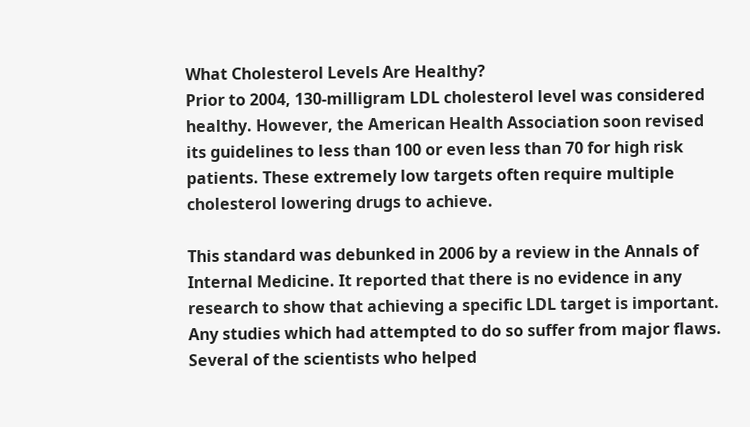What Cholesterol Levels Are Healthy?
Prior to 2004, 130-milligram LDL cholesterol level was considered healthy. However, the American Health Association soon revised its guidelines to less than 100 or even less than 70 for high risk patients. These extremely low targets often require multiple cholesterol lowering drugs to achieve.

This standard was debunked in 2006 by a review in the Annals of Internal Medicine. It reported that there is no evidence in any research to show that achieving a specific LDL target is important. Any studies which had attempted to do so suffer from major flaws. Several of the scientists who helped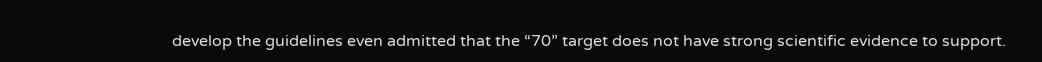develop the guidelines even admitted that the “70” target does not have strong scientific evidence to support.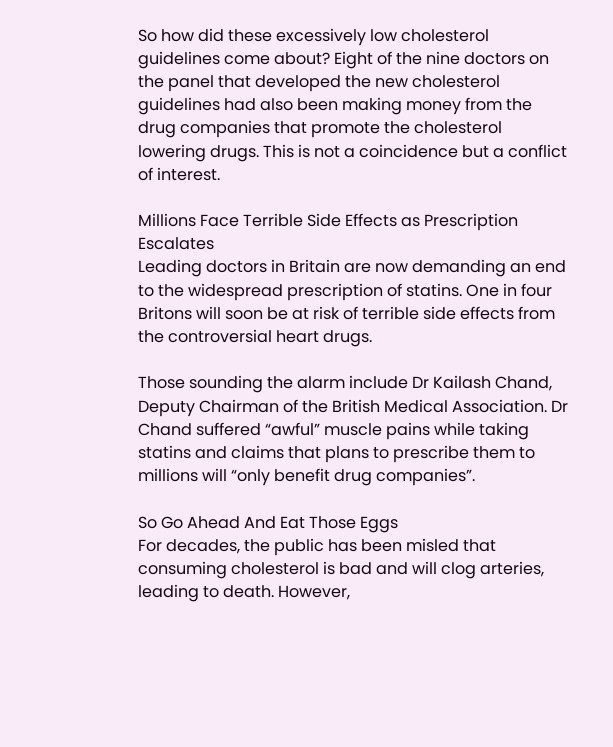So how did these excessively low cholesterol guidelines come about? Eight of the nine doctors on the panel that developed the new cholesterol guidelines had also been making money from the drug companies that promote the cholesterol lowering drugs. This is not a coincidence but a conflict of interest.

Millions Face Terrible Side Effects as Prescription Escalates
Leading doctors in Britain are now demanding an end to the widespread prescription of statins. One in four Britons will soon be at risk of terrible side effects from the controversial heart drugs.

Those sounding the alarm include Dr Kailash Chand, Deputy Chairman of the British Medical Association. Dr Chand suffered “awful” muscle pains while taking statins and claims that plans to prescribe them to millions will “only benefit drug companies”.

So Go Ahead And Eat Those Eggs
For decades, the public has been misled that consuming cholesterol is bad and will clog arteries, leading to death. However,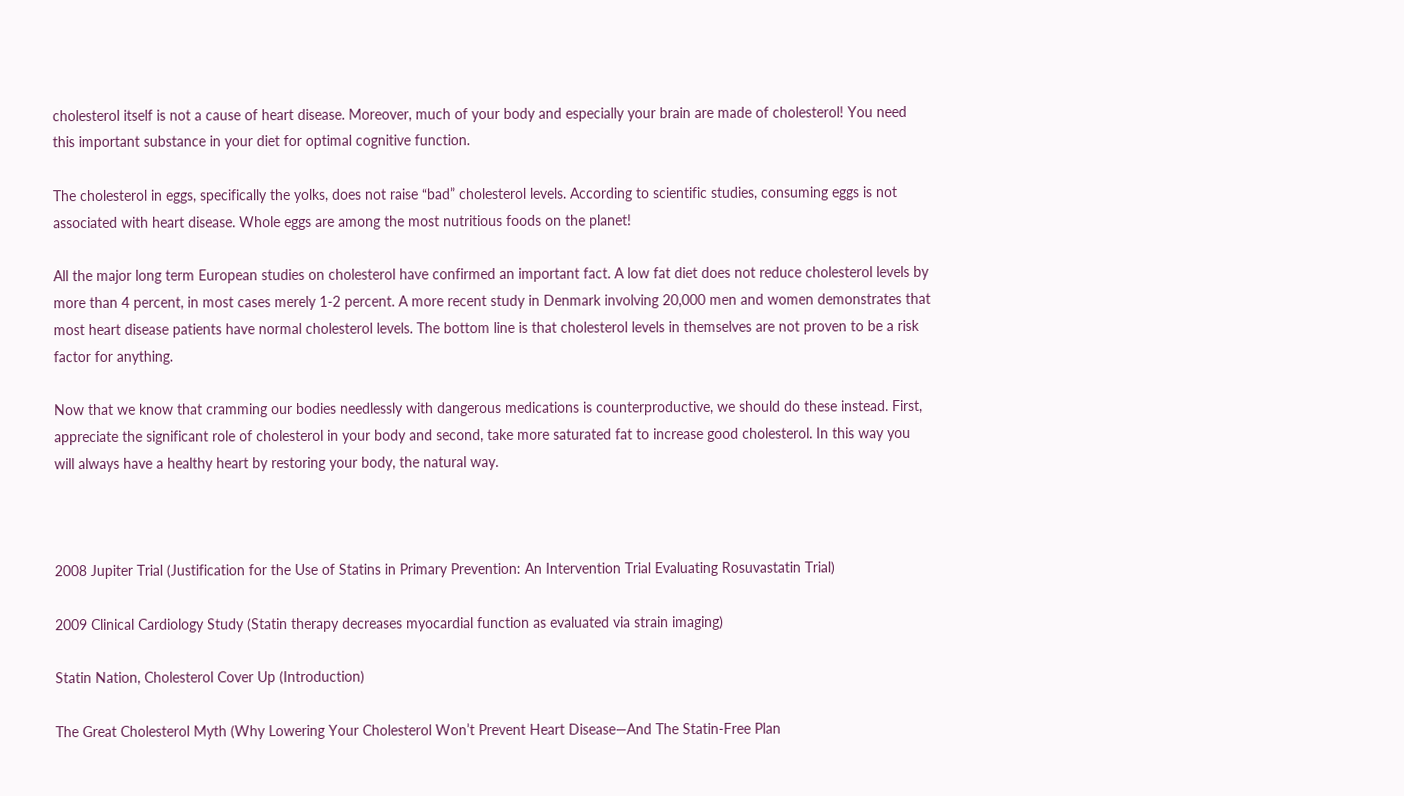cholesterol itself is not a cause of heart disease. Moreover, much of your body and especially your brain are made of cholesterol! You need this important substance in your diet for optimal cognitive function.

The cholesterol in eggs, specifically the yolks, does not raise “bad” cholesterol levels. According to scientific studies, consuming eggs is not associated with heart disease. Whole eggs are among the most nutritious foods on the planet!

All the major long term European studies on cholesterol have confirmed an important fact. A low fat diet does not reduce cholesterol levels by more than 4 percent, in most cases merely 1-2 percent. A more recent study in Denmark involving 20,000 men and women demonstrates that most heart disease patients have normal cholesterol levels. The bottom line is that cholesterol levels in themselves are not proven to be a risk factor for anything.

Now that we know that cramming our bodies needlessly with dangerous medications is counterproductive, we should do these instead. First, appreciate the significant role of cholesterol in your body and second, take more saturated fat to increase good cholesterol. In this way you will always have a healthy heart by restoring your body, the natural way.



2008 Jupiter Trial (Justification for the Use of Statins in Primary Prevention: An Intervention Trial Evaluating Rosuvastatin Trial)

2009 Clinical Cardiology Study (Statin therapy decreases myocardial function as evaluated via strain imaging)

Statin Nation, Cholesterol Cover Up (Introduction)

The Great Cholesterol Myth (Why Lowering Your Cholesterol Won’t Prevent Heart Disease—And The Statin-Free Plan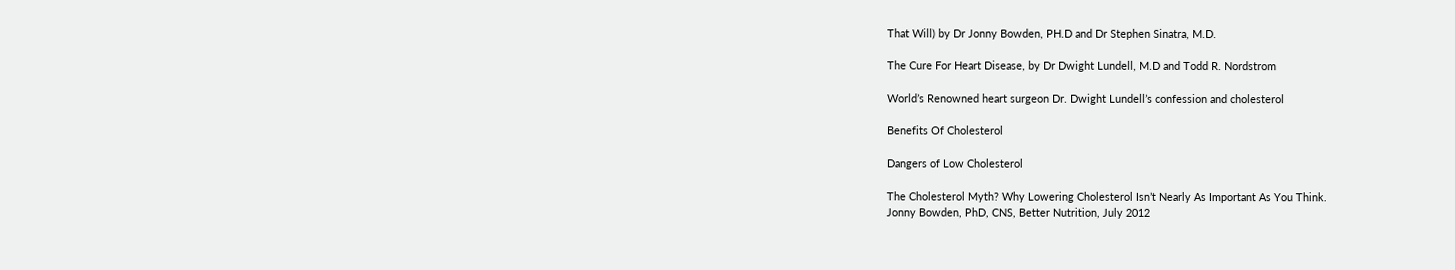That Will) by Dr Jonny Bowden, PH.D and Dr Stephen Sinatra, M.D.

The Cure For Heart Disease, by Dr Dwight Lundell, M.D and Todd R. Nordstrom

World’s Renowned heart surgeon Dr. Dwight Lundell’s confession and cholesterol

Benefits Of Cholesterol

Dangers of Low Cholesterol

The Cholesterol Myth? Why Lowering Cholesterol Isn’t Nearly As Important As You Think.
Jonny Bowden, PhD, CNS, Better Nutrition, July 2012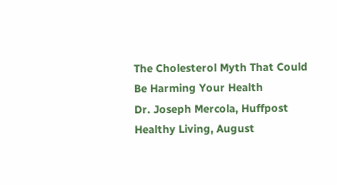The Cholesterol Myth That Could Be Harming Your Health
Dr. Joseph Mercola, Huffpost Healthy Living, August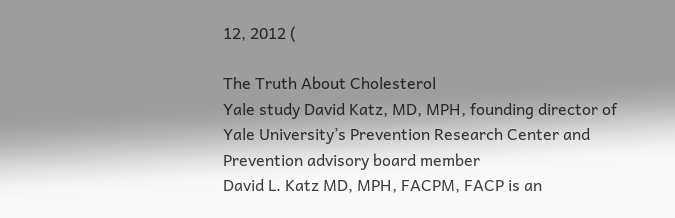12, 2012 (

The Truth About Cholesterol
Yale study David Katz, MD, MPH, founding director of Yale University’s Prevention Research Center and Prevention advisory board member
David L. Katz MD, MPH, FACPM, FACP is an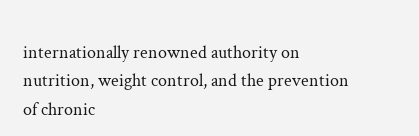internationally renowned authority on nutrition, weight control, and the prevention of chronic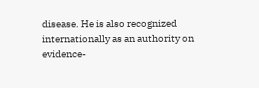disease. He is also recognized internationally as an authority on evidence-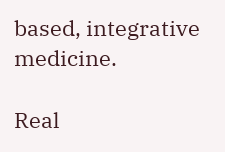based, integrative medicine.

Real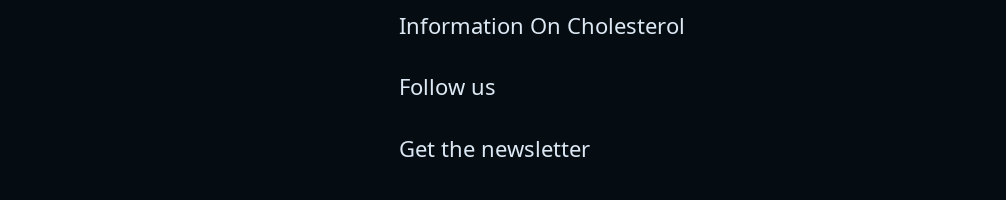Information On Cholesterol

Follow us

Get the newsletter